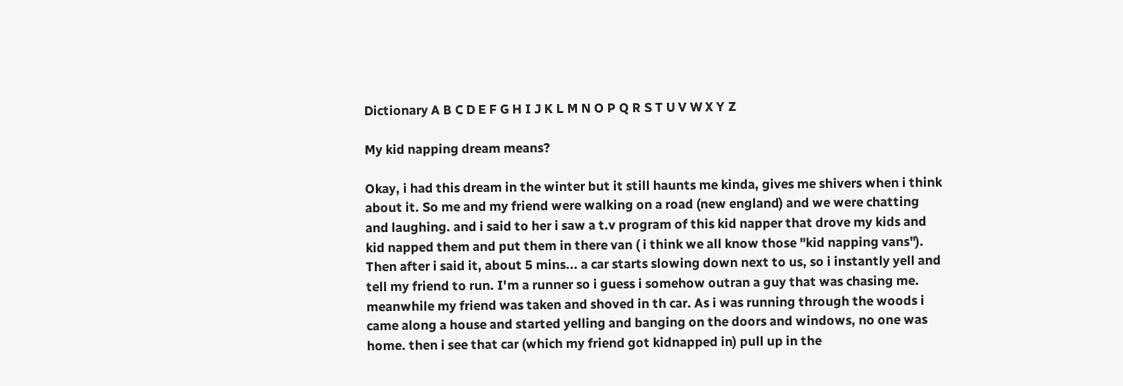Dictionary A B C D E F G H I J K L M N O P Q R S T U V W X Y Z

My kid napping dream means?

Okay, i had this dream in the winter but it still haunts me kinda, gives me shivers when i think about it. So me and my friend were walking on a road (new england) and we were chatting and laughing. and i said to her i saw a t.v program of this kid napper that drove my kids and kid napped them and put them in there van ( i think we all know those "kid napping vans"). Then after i said it, about 5 mins... a car starts slowing down next to us, so i instantly yell and tell my friend to run. I'm a runner so i guess i somehow outran a guy that was chasing me. meanwhile my friend was taken and shoved in th car. As i was running through the woods i came along a house and started yelling and banging on the doors and windows, no one was home. then i see that car (which my friend got kidnapped in) pull up in the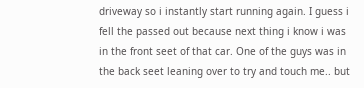driveway so i instantly start running again. I guess i fell the passed out because next thing i know i was in the front seet of that car. One of the guys was in the back seet leaning over to try and touch me.. but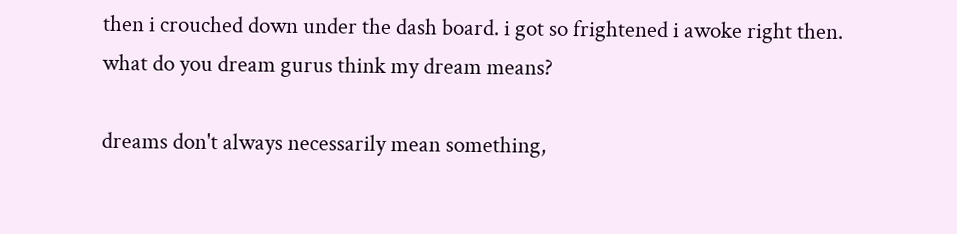then i crouched down under the dash board. i got so frightened i awoke right then. what do you dream gurus think my dream means?

dreams don't always necessarily mean something,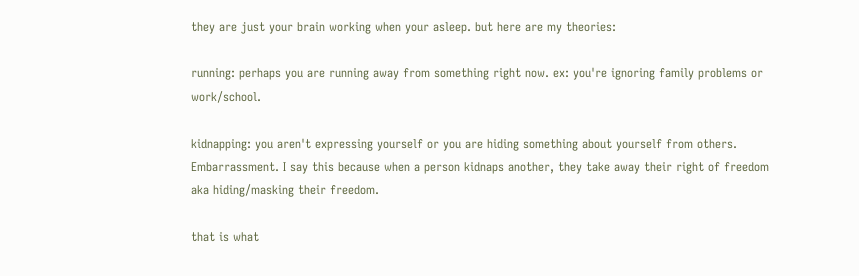they are just your brain working when your asleep. but here are my theories:

running: perhaps you are running away from something right now. ex: you're ignoring family problems or work/school.

kidnapping: you aren't expressing yourself or you are hiding something about yourself from others. Embarrassment. I say this because when a person kidnaps another, they take away their right of freedom aka hiding/masking their freedom.

that is what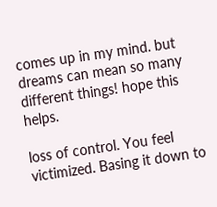comes up in my mind. but dreams can mean so many different things! hope this helps.

loss of control. You feel victimized. Basing it down to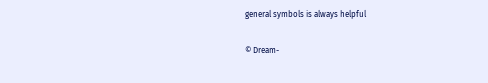general symbols is always helpful

© Dream-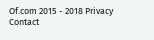Of.com 2015 - 2018 Privacy Contact